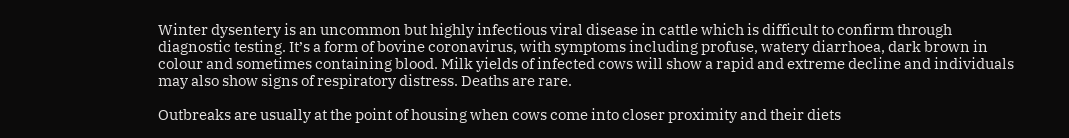Winter dysentery is an uncommon but highly infectious viral disease in cattle which is difficult to confirm through diagnostic testing. It’s a form of bovine coronavirus, with symptoms including profuse, watery diarrhoea, dark brown in colour and sometimes containing blood. Milk yields of infected cows will show a rapid and extreme decline and individuals may also show signs of respiratory distress. Deaths are rare.

Outbreaks are usually at the point of housing when cows come into closer proximity and their diets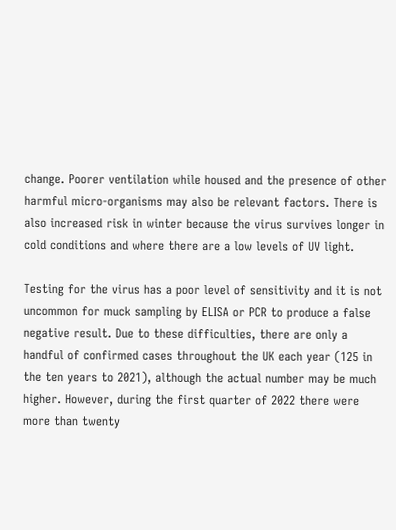change. Poorer ventilation while housed and the presence of other harmful micro-organisms may also be relevant factors. There is also increased risk in winter because the virus survives longer in cold conditions and where there are a low levels of UV light.

Testing for the virus has a poor level of sensitivity and it is not uncommon for muck sampling by ELISA or PCR to produce a false negative result. Due to these difficulties, there are only a handful of confirmed cases throughout the UK each year (125 in the ten years to 2021), although the actual number may be much higher. However, during the first quarter of 2022 there were more than twenty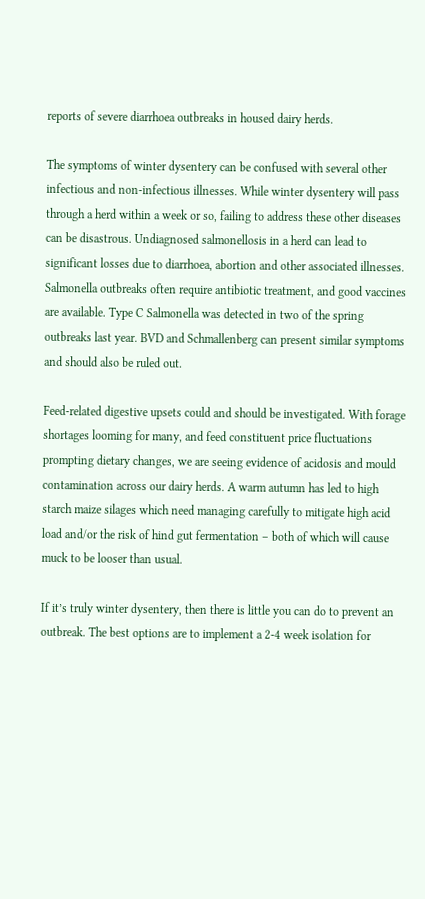reports of severe diarrhoea outbreaks in housed dairy herds.

The symptoms of winter dysentery can be confused with several other infectious and non-infectious illnesses. While winter dysentery will pass through a herd within a week or so, failing to address these other diseases can be disastrous. Undiagnosed salmonellosis in a herd can lead to significant losses due to diarrhoea, abortion and other associated illnesses. Salmonella outbreaks often require antibiotic treatment, and good vaccines are available. Type C Salmonella was detected in two of the spring outbreaks last year. BVD and Schmallenberg can present similar symptoms and should also be ruled out.

Feed-related digestive upsets could and should be investigated. With forage shortages looming for many, and feed constituent price fluctuations prompting dietary changes, we are seeing evidence of acidosis and mould contamination across our dairy herds. A warm autumn has led to high starch maize silages which need managing carefully to mitigate high acid load and/or the risk of hind gut fermentation – both of which will cause muck to be looser than usual.

If it’s truly winter dysentery, then there is little you can do to prevent an outbreak. The best options are to implement a 2-4 week isolation for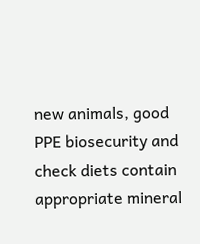new animals, good PPE biosecurity and check diets contain appropriate mineral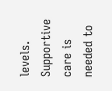levels. Supportive care is needed to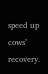speed up cows’ recovery.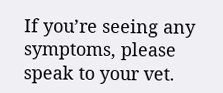If you’re seeing any symptoms, please speak to your vet.